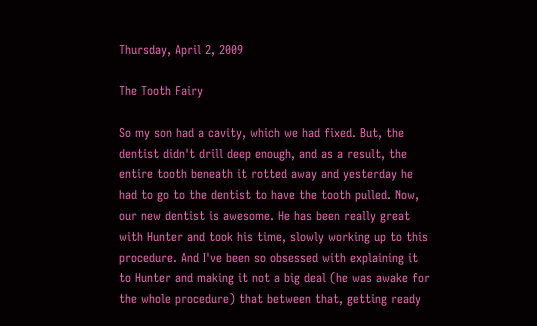Thursday, April 2, 2009

The Tooth Fairy

So my son had a cavity, which we had fixed. But, the dentist didn't drill deep enough, and as a result, the entire tooth beneath it rotted away and yesterday he had to go to the dentist to have the tooth pulled. Now, our new dentist is awesome. He has been really great with Hunter and took his time, slowly working up to this procedure. And I've been so obsessed with explaining it to Hunter and making it not a big deal (he was awake for the whole procedure) that between that, getting ready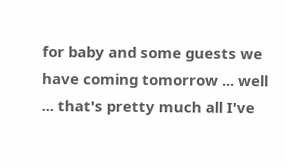for baby and some guests we have coming tomorrow ... well ... that's pretty much all I've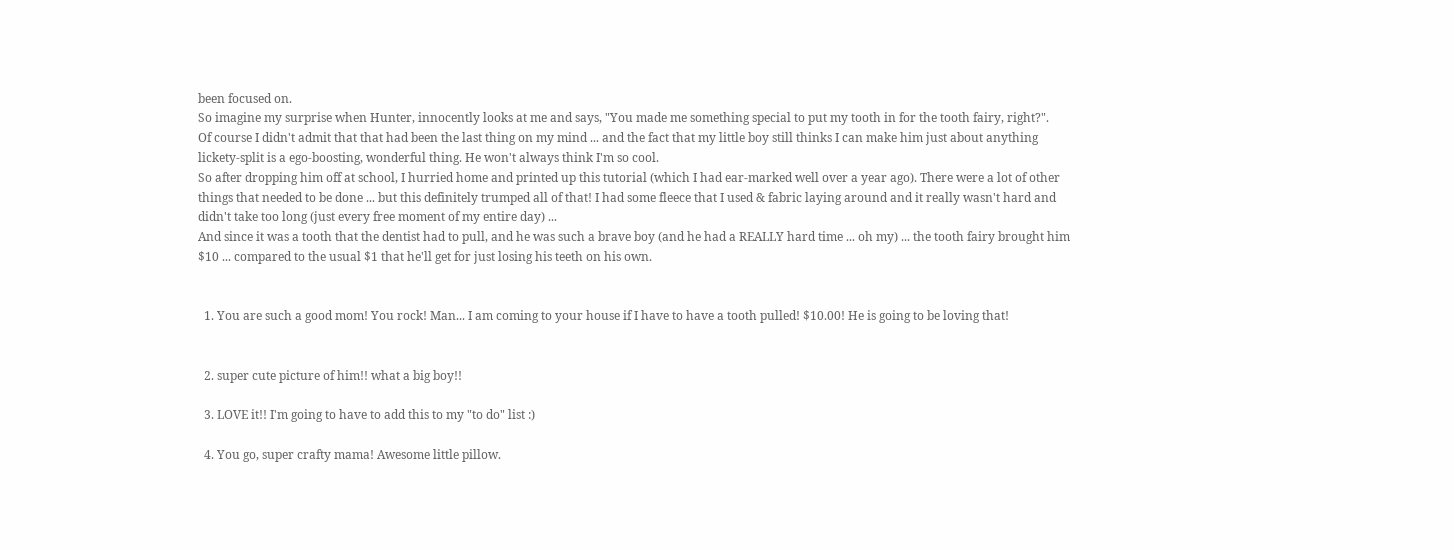been focused on.
So imagine my surprise when Hunter, innocently looks at me and says, "You made me something special to put my tooth in for the tooth fairy, right?".
Of course I didn't admit that that had been the last thing on my mind ... and the fact that my little boy still thinks I can make him just about anything lickety-split is a ego-boosting, wonderful thing. He won't always think I'm so cool.
So after dropping him off at school, I hurried home and printed up this tutorial (which I had ear-marked well over a year ago). There were a lot of other things that needed to be done ... but this definitely trumped all of that! I had some fleece that I used & fabric laying around and it really wasn't hard and didn't take too long (just every free moment of my entire day) ...
And since it was a tooth that the dentist had to pull, and he was such a brave boy (and he had a REALLY hard time ... oh my) ... the tooth fairy brought him $10 ... compared to the usual $1 that he'll get for just losing his teeth on his own.


  1. You are such a good mom! You rock! Man... I am coming to your house if I have to have a tooth pulled! $10.00! He is going to be loving that!


  2. super cute picture of him!! what a big boy!!

  3. LOVE it!! I'm going to have to add this to my "to do" list :)

  4. You go, super crafty mama! Awesome little pillow.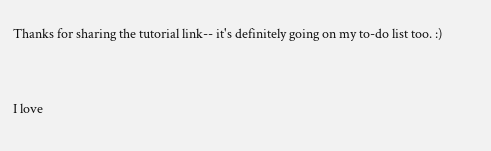Thanks for sharing the tutorial link-- it's definitely going on my to-do list too. :)


I love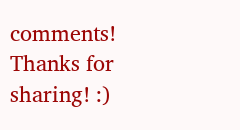comments! Thanks for sharing! :)